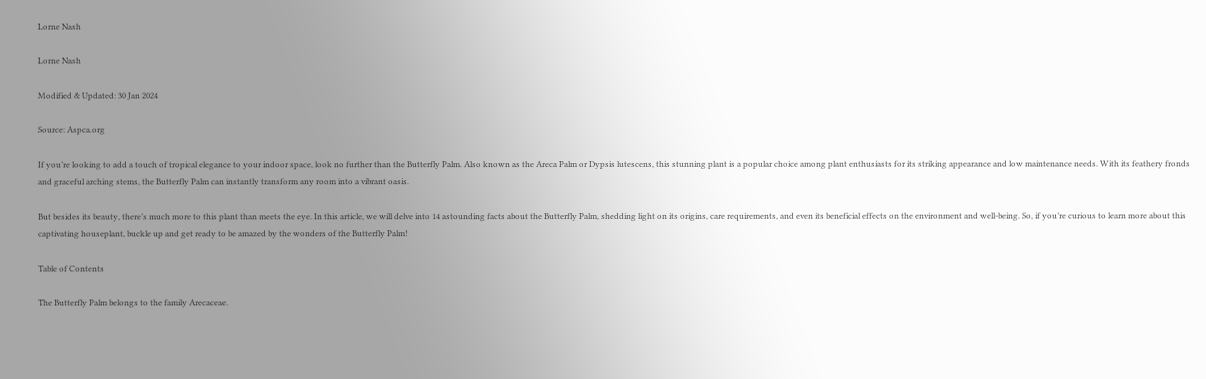Lorne Nash

Lorne Nash

Modified & Updated: 30 Jan 2024

Source: Aspca.org

If you’re looking to add a touch of tropical elegance to your indoor space, look no further than the Butterfly Palm. Also known as the Areca Palm or Dypsis lutescens, this stunning plant is a popular choice among plant enthusiasts for its striking appearance and low maintenance needs. With its feathery fronds and graceful arching stems, the Butterfly Palm can instantly transform any room into a vibrant oasis.

But besides its beauty, there’s much more to this plant than meets the eye. In this article, we will delve into 14 astounding facts about the Butterfly Palm, shedding light on its origins, care requirements, and even its beneficial effects on the environment and well-being. So, if you’re curious to learn more about this captivating houseplant, buckle up and get ready to be amazed by the wonders of the Butterfly Palm!

Table of Contents

The Butterfly Palm belongs to the family Arecaceae.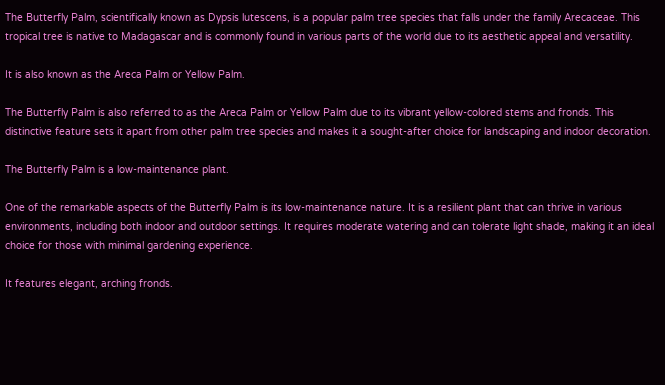The Butterfly Palm, scientifically known as Dypsis lutescens, is a popular palm tree species that falls under the family Arecaceae. This tropical tree is native to Madagascar and is commonly found in various parts of the world due to its aesthetic appeal and versatility.

It is also known as the Areca Palm or Yellow Palm.

The Butterfly Palm is also referred to as the Areca Palm or Yellow Palm due to its vibrant yellow-colored stems and fronds. This distinctive feature sets it apart from other palm tree species and makes it a sought-after choice for landscaping and indoor decoration.

The Butterfly Palm is a low-maintenance plant.

One of the remarkable aspects of the Butterfly Palm is its low-maintenance nature. It is a resilient plant that can thrive in various environments, including both indoor and outdoor settings. It requires moderate watering and can tolerate light shade, making it an ideal choice for those with minimal gardening experience.

It features elegant, arching fronds.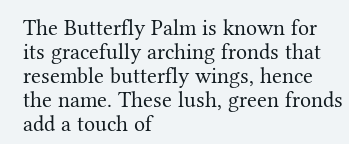The Butterfly Palm is known for its gracefully arching fronds that resemble butterfly wings, hence the name. These lush, green fronds add a touch of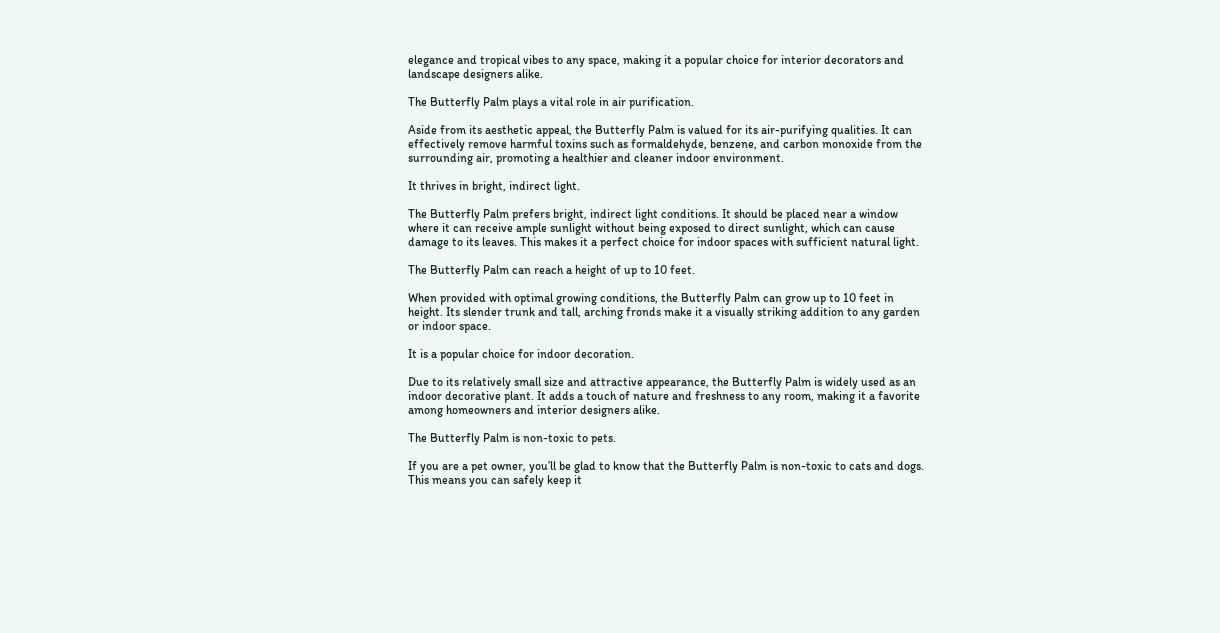elegance and tropical vibes to any space, making it a popular choice for interior decorators and landscape designers alike.

The Butterfly Palm plays a vital role in air purification.

Aside from its aesthetic appeal, the Butterfly Palm is valued for its air-purifying qualities. It can effectively remove harmful toxins such as formaldehyde, benzene, and carbon monoxide from the surrounding air, promoting a healthier and cleaner indoor environment.

It thrives in bright, indirect light.

The Butterfly Palm prefers bright, indirect light conditions. It should be placed near a window where it can receive ample sunlight without being exposed to direct sunlight, which can cause damage to its leaves. This makes it a perfect choice for indoor spaces with sufficient natural light.

The Butterfly Palm can reach a height of up to 10 feet.

When provided with optimal growing conditions, the Butterfly Palm can grow up to 10 feet in height. Its slender trunk and tall, arching fronds make it a visually striking addition to any garden or indoor space.

It is a popular choice for indoor decoration.

Due to its relatively small size and attractive appearance, the Butterfly Palm is widely used as an indoor decorative plant. It adds a touch of nature and freshness to any room, making it a favorite among homeowners and interior designers alike.

The Butterfly Palm is non-toxic to pets.

If you are a pet owner, you’ll be glad to know that the Butterfly Palm is non-toxic to cats and dogs. This means you can safely keep it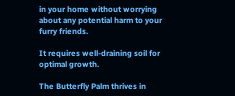in your home without worrying about any potential harm to your furry friends.

It requires well-draining soil for optimal growth.

The Butterfly Palm thrives in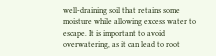well-draining soil that retains some moisture while allowing excess water to escape. It is important to avoid overwatering, as it can lead to root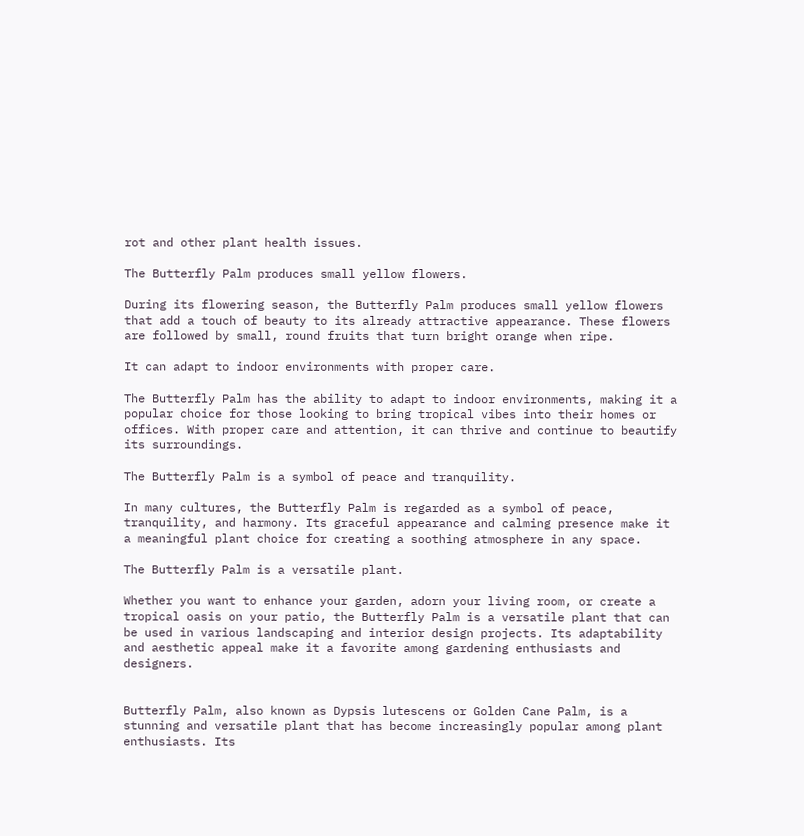rot and other plant health issues.

The Butterfly Palm produces small yellow flowers.

During its flowering season, the Butterfly Palm produces small yellow flowers that add a touch of beauty to its already attractive appearance. These flowers are followed by small, round fruits that turn bright orange when ripe.

It can adapt to indoor environments with proper care.

The Butterfly Palm has the ability to adapt to indoor environments, making it a popular choice for those looking to bring tropical vibes into their homes or offices. With proper care and attention, it can thrive and continue to beautify its surroundings.

The Butterfly Palm is a symbol of peace and tranquility.

In many cultures, the Butterfly Palm is regarded as a symbol of peace, tranquility, and harmony. Its graceful appearance and calming presence make it a meaningful plant choice for creating a soothing atmosphere in any space.

The Butterfly Palm is a versatile plant.

Whether you want to enhance your garden, adorn your living room, or create a tropical oasis on your patio, the Butterfly Palm is a versatile plant that can be used in various landscaping and interior design projects. Its adaptability and aesthetic appeal make it a favorite among gardening enthusiasts and designers.


Butterfly Palm, also known as Dypsis lutescens or Golden Cane Palm, is a stunning and versatile plant that has become increasingly popular among plant enthusiasts. Its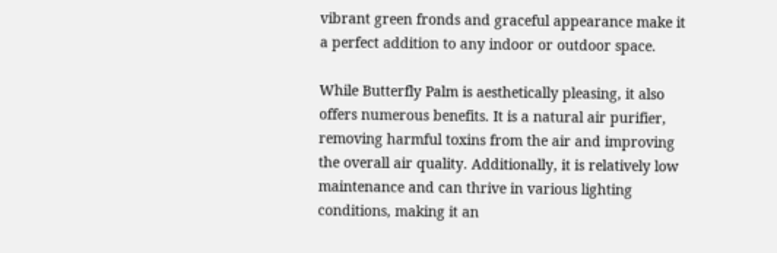vibrant green fronds and graceful appearance make it a perfect addition to any indoor or outdoor space.

While Butterfly Palm is aesthetically pleasing, it also offers numerous benefits. It is a natural air purifier, removing harmful toxins from the air and improving the overall air quality. Additionally, it is relatively low maintenance and can thrive in various lighting conditions, making it an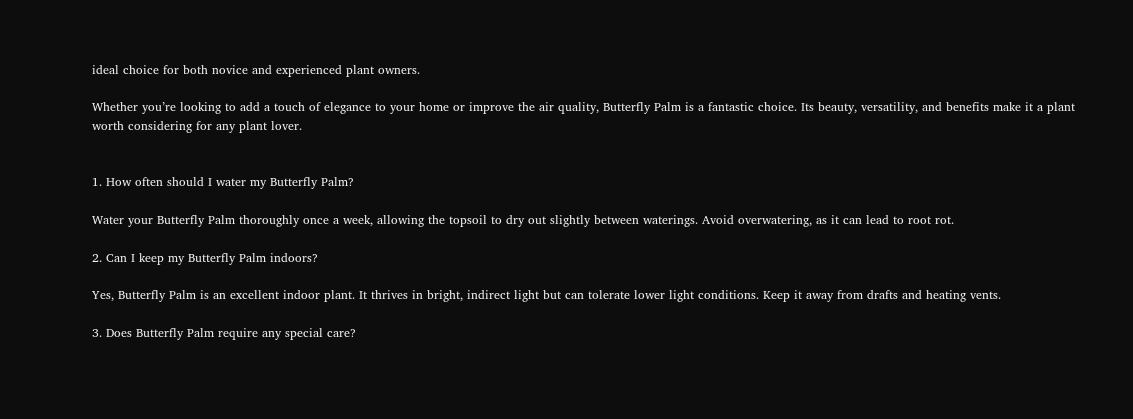ideal choice for both novice and experienced plant owners.

Whether you’re looking to add a touch of elegance to your home or improve the air quality, Butterfly Palm is a fantastic choice. Its beauty, versatility, and benefits make it a plant worth considering for any plant lover.


1. How often should I water my Butterfly Palm?

Water your Butterfly Palm thoroughly once a week, allowing the topsoil to dry out slightly between waterings. Avoid overwatering, as it can lead to root rot.

2. Can I keep my Butterfly Palm indoors?

Yes, Butterfly Palm is an excellent indoor plant. It thrives in bright, indirect light but can tolerate lower light conditions. Keep it away from drafts and heating vents.

3. Does Butterfly Palm require any special care?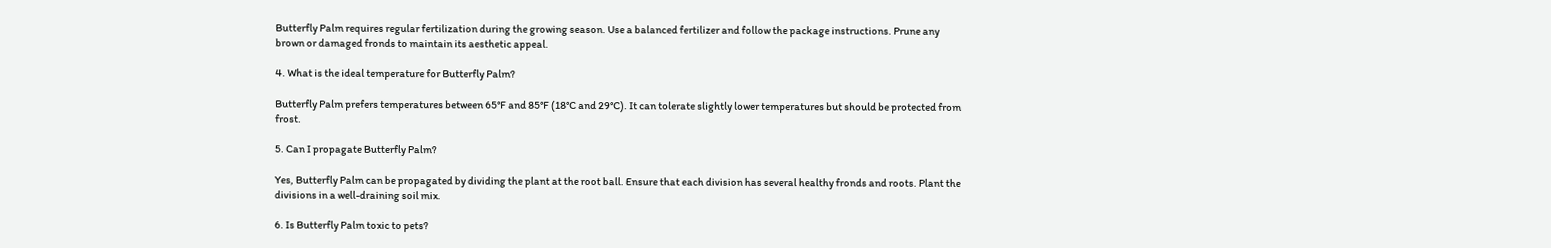Butterfly Palm requires regular fertilization during the growing season. Use a balanced fertilizer and follow the package instructions. Prune any brown or damaged fronds to maintain its aesthetic appeal.

4. What is the ideal temperature for Butterfly Palm?

Butterfly Palm prefers temperatures between 65°F and 85°F (18°C and 29°C). It can tolerate slightly lower temperatures but should be protected from frost.

5. Can I propagate Butterfly Palm?

Yes, Butterfly Palm can be propagated by dividing the plant at the root ball. Ensure that each division has several healthy fronds and roots. Plant the divisions in a well-draining soil mix.

6. Is Butterfly Palm toxic to pets?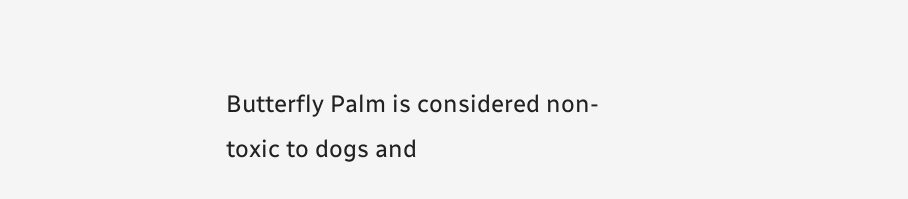Butterfly Palm is considered non-toxic to dogs and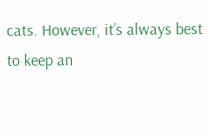cats. However, it’s always best to keep an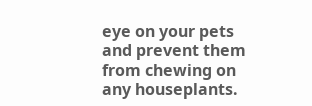eye on your pets and prevent them from chewing on any houseplants.